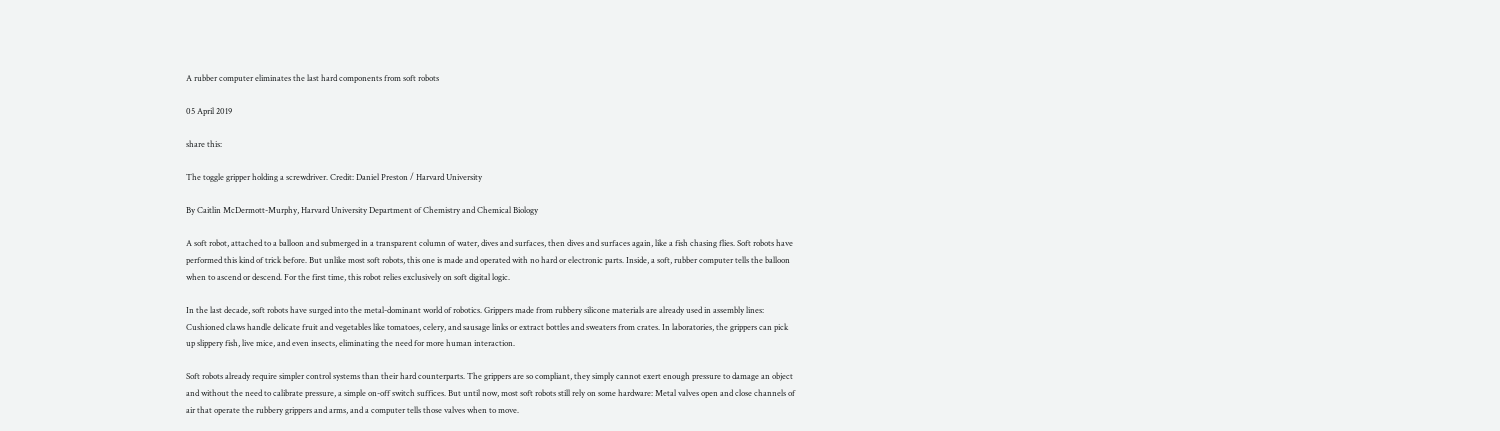A rubber computer eliminates the last hard components from soft robots

05 April 2019

share this:

The toggle gripper holding a screwdriver. Credit: Daniel Preston / Harvard University

By Caitlin McDermott-Murphy, Harvard University Department of Chemistry and Chemical Biology

A soft robot, attached to a balloon and submerged in a transparent column of water, dives and surfaces, then dives and surfaces again, like a fish chasing flies. Soft robots have performed this kind of trick before. But unlike most soft robots, this one is made and operated with no hard or electronic parts. Inside, a soft, rubber computer tells the balloon when to ascend or descend. For the first time, this robot relies exclusively on soft digital logic.

In the last decade, soft robots have surged into the metal-dominant world of robotics. Grippers made from rubbery silicone materials are already used in assembly lines: Cushioned claws handle delicate fruit and vegetables like tomatoes, celery, and sausage links or extract bottles and sweaters from crates. In laboratories, the grippers can pick up slippery fish, live mice, and even insects, eliminating the need for more human interaction.

Soft robots already require simpler control systems than their hard counterparts. The grippers are so compliant, they simply cannot exert enough pressure to damage an object and without the need to calibrate pressure, a simple on-off switch suffices. But until now, most soft robots still rely on some hardware: Metal valves open and close channels of air that operate the rubbery grippers and arms, and a computer tells those valves when to move.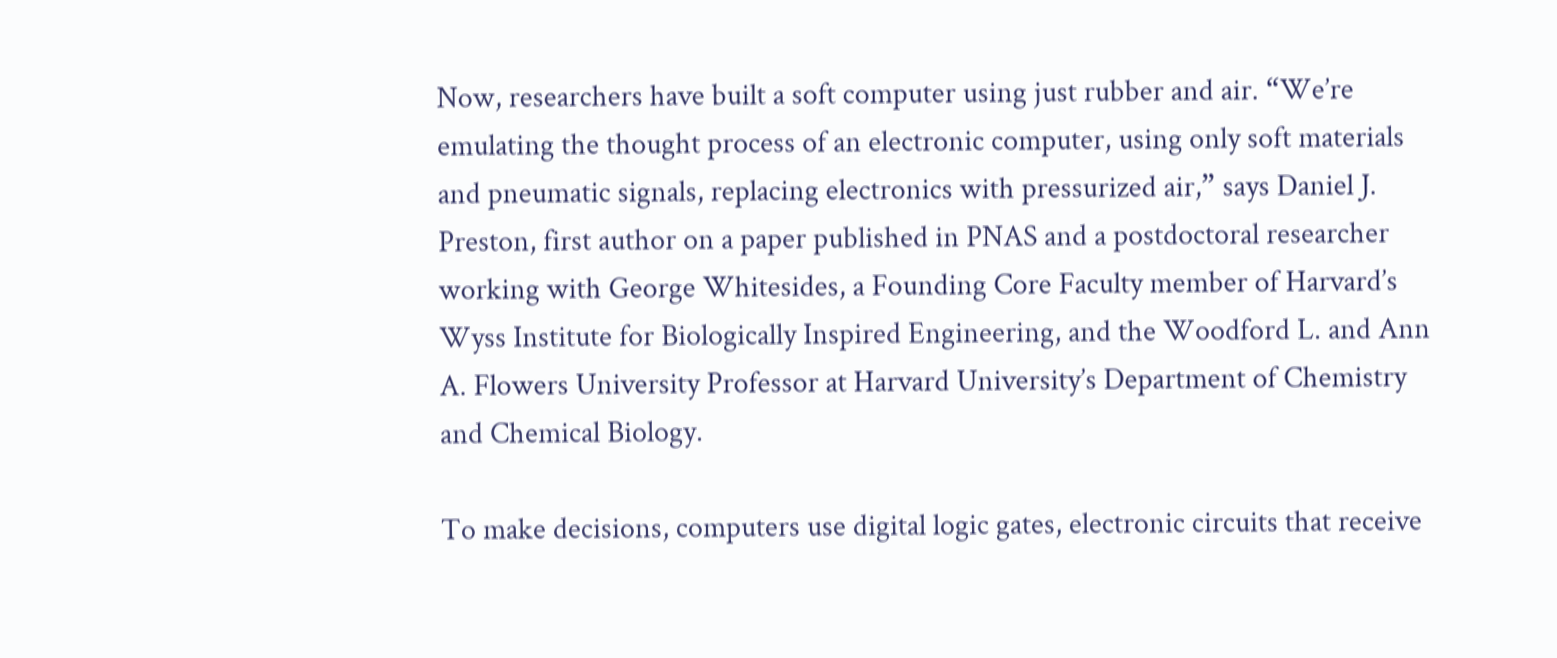Now, researchers have built a soft computer using just rubber and air. “We’re emulating the thought process of an electronic computer, using only soft materials and pneumatic signals, replacing electronics with pressurized air,” says Daniel J. Preston, first author on a paper published in PNAS and a postdoctoral researcher working with George Whitesides, a Founding Core Faculty member of Harvard’s Wyss Institute for Biologically Inspired Engineering, and the Woodford L. and Ann A. Flowers University Professor at Harvard University’s Department of Chemistry and Chemical Biology.

To make decisions, computers use digital logic gates, electronic circuits that receive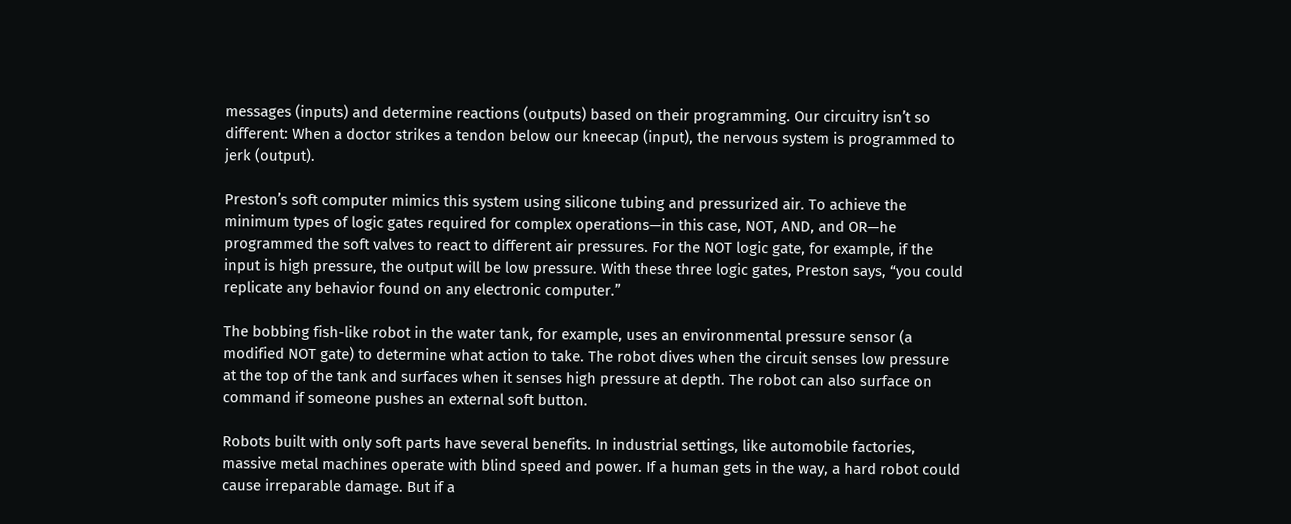messages (inputs) and determine reactions (outputs) based on their programming. Our circuitry isn’t so different: When a doctor strikes a tendon below our kneecap (input), the nervous system is programmed to jerk (output).

Preston’s soft computer mimics this system using silicone tubing and pressurized air. To achieve the minimum types of logic gates required for complex operations—in this case, NOT, AND, and OR—he programmed the soft valves to react to different air pressures. For the NOT logic gate, for example, if the input is high pressure, the output will be low pressure. With these three logic gates, Preston says, “you could replicate any behavior found on any electronic computer.”

The bobbing fish-like robot in the water tank, for example, uses an environmental pressure sensor (a modified NOT gate) to determine what action to take. The robot dives when the circuit senses low pressure at the top of the tank and surfaces when it senses high pressure at depth. The robot can also surface on command if someone pushes an external soft button.

Robots built with only soft parts have several benefits. In industrial settings, like automobile factories, massive metal machines operate with blind speed and power. If a human gets in the way, a hard robot could cause irreparable damage. But if a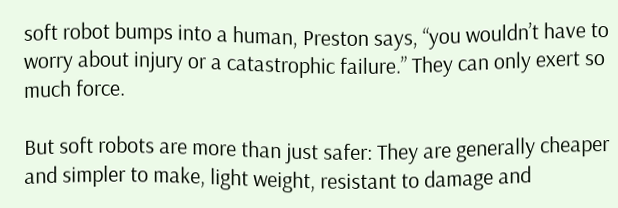soft robot bumps into a human, Preston says, “you wouldn’t have to worry about injury or a catastrophic failure.” They can only exert so much force.

But soft robots are more than just safer: They are generally cheaper and simpler to make, light weight, resistant to damage and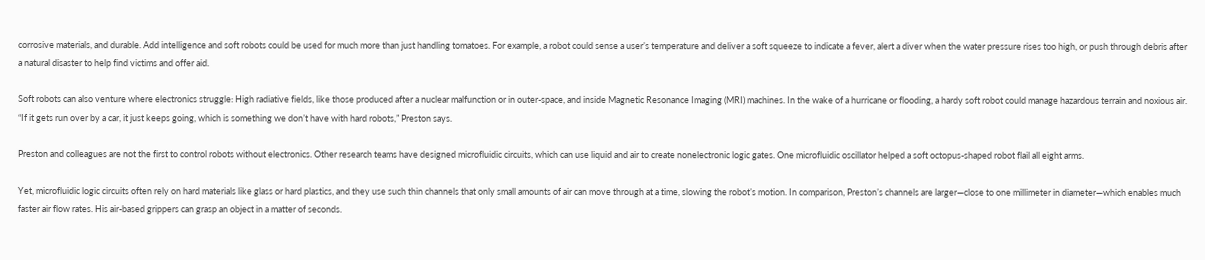corrosive materials, and durable. Add intelligence and soft robots could be used for much more than just handling tomatoes. For example, a robot could sense a user’s temperature and deliver a soft squeeze to indicate a fever, alert a diver when the water pressure rises too high, or push through debris after a natural disaster to help find victims and offer aid.

Soft robots can also venture where electronics struggle: High radiative fields, like those produced after a nuclear malfunction or in outer-space, and inside Magnetic Resonance Imaging (MRI) machines. In the wake of a hurricane or flooding, a hardy soft robot could manage hazardous terrain and noxious air. “If it gets run over by a car, it just keeps going, which is something we don’t have with hard robots,” Preston says.

Preston and colleagues are not the first to control robots without electronics. Other research teams have designed microfluidic circuits, which can use liquid and air to create nonelectronic logic gates. One microfluidic oscillator helped a soft octopus-shaped robot flail all eight arms.

Yet, microfluidic logic circuits often rely on hard materials like glass or hard plastics, and they use such thin channels that only small amounts of air can move through at a time, slowing the robot’s motion. In comparison, Preston’s channels are larger—close to one millimeter in diameter—which enables much faster air flow rates. His air-based grippers can grasp an object in a matter of seconds.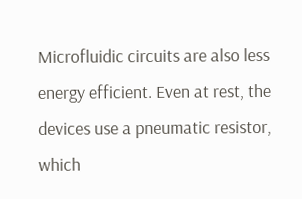Microfluidic circuits are also less energy efficient. Even at rest, the devices use a pneumatic resistor, which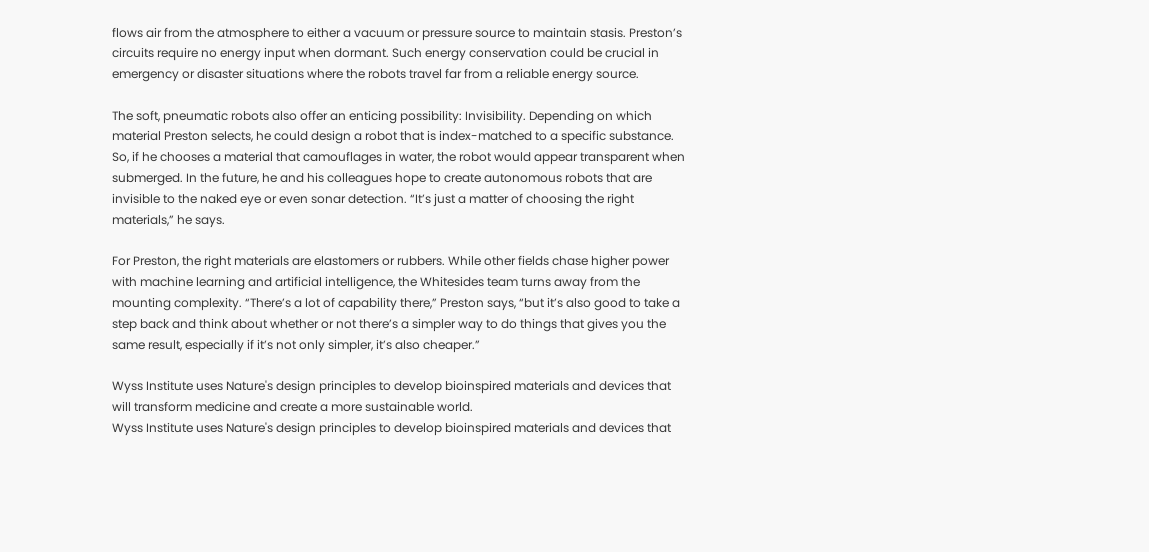flows air from the atmosphere to either a vacuum or pressure source to maintain stasis. Preston’s circuits require no energy input when dormant. Such energy conservation could be crucial in emergency or disaster situations where the robots travel far from a reliable energy source.

The soft, pneumatic robots also offer an enticing possibility: Invisibility. Depending on which material Preston selects, he could design a robot that is index-matched to a specific substance. So, if he chooses a material that camouflages in water, the robot would appear transparent when submerged. In the future, he and his colleagues hope to create autonomous robots that are invisible to the naked eye or even sonar detection. “It’s just a matter of choosing the right materials,” he says.

For Preston, the right materials are elastomers or rubbers. While other fields chase higher power with machine learning and artificial intelligence, the Whitesides team turns away from the mounting complexity. “There’s a lot of capability there,” Preston says, “but it’s also good to take a step back and think about whether or not there’s a simpler way to do things that gives you the same result, especially if it’s not only simpler, it’s also cheaper.”

Wyss Institute uses Nature's design principles to develop bioinspired materials and devices that will transform medicine and create a more sustainable world.
Wyss Institute uses Nature's design principles to develop bioinspired materials and devices that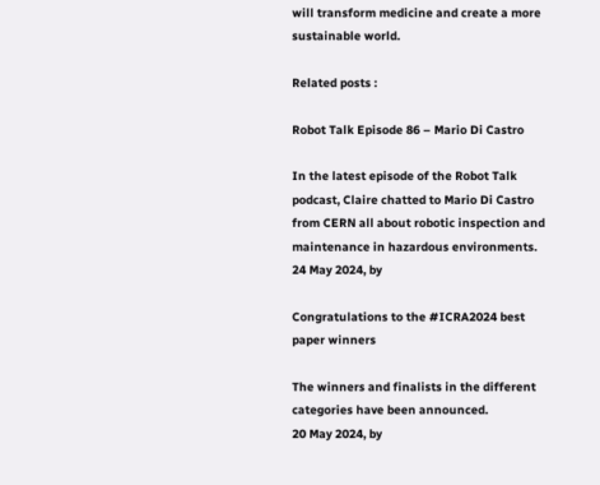will transform medicine and create a more sustainable world.

Related posts :

Robot Talk Episode 86 – Mario Di Castro

In the latest episode of the Robot Talk podcast, Claire chatted to Mario Di Castro from CERN all about robotic inspection and maintenance in hazardous environments.
24 May 2024, by

Congratulations to the #ICRA2024 best paper winners

The winners and finalists in the different categories have been announced.
20 May 2024, by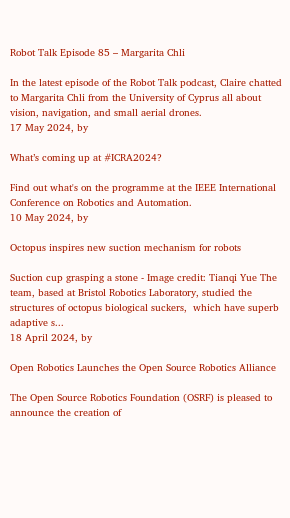Robot Talk Episode 85 – Margarita Chli

In the latest episode of the Robot Talk podcast, Claire chatted to Margarita Chli from the University of Cyprus all about vision, navigation, and small aerial drones.
17 May 2024, by

What’s coming up at #ICRA2024?

Find out what's on the programme at the IEEE International Conference on Robotics and Automation.
10 May 2024, by

Octopus inspires new suction mechanism for robots

Suction cup grasping a stone - Image credit: Tianqi Yue The team, based at Bristol Robotics Laboratory, studied the structures of octopus biological suckers,  which have superb adaptive s...
18 April 2024, by

Open Robotics Launches the Open Source Robotics Alliance

The Open Source Robotics Foundation (OSRF) is pleased to announce the creation of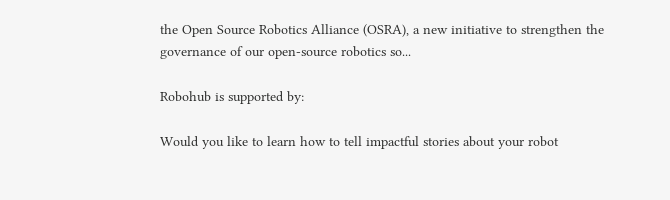the Open Source Robotics Alliance (OSRA), a new initiative to strengthen the governance of our open-source robotics so...

Robohub is supported by:

Would you like to learn how to tell impactful stories about your robot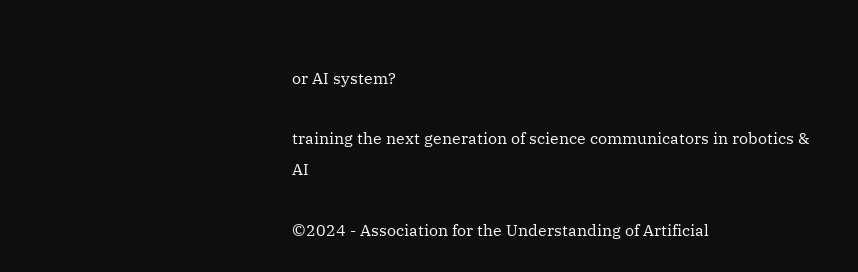or AI system?

training the next generation of science communicators in robotics & AI

©2024 - Association for the Understanding of Artificial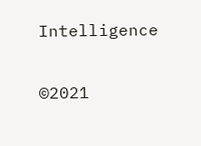Intelligence


©2021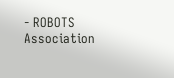- ROBOTS Association